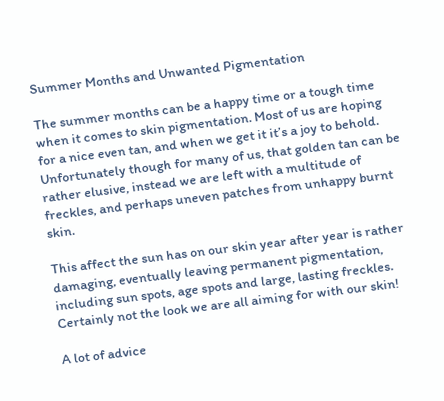Summer Months and Unwanted Pigmentation

The summer months can be a happy time or a tough time when it comes to skin pigmentation. Most of us are hoping for a nice even tan, and when we get it it’s a joy to behold. Unfortunately though for many of us, that golden tan can be rather elusive, instead we are left with a multitude of freckles, and perhaps uneven patches from unhappy burnt skin.

This affect the sun has on our skin year after year is rather damaging, eventually leaving permanent pigmentation, including sun spots, age spots and large, lasting freckles. Certainly not the look we are all aiming for with our skin!

A lot of advice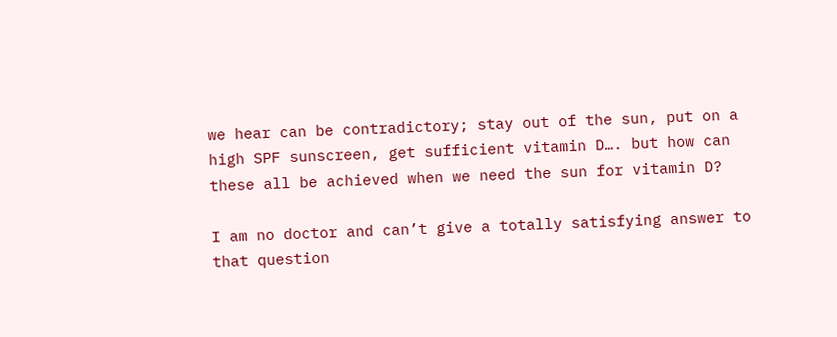we hear can be contradictory; stay out of the sun, put on a high SPF sunscreen, get sufficient vitamin D…. but how can these all be achieved when we need the sun for vitamin D?

I am no doctor and can’t give a totally satisfying answer to that question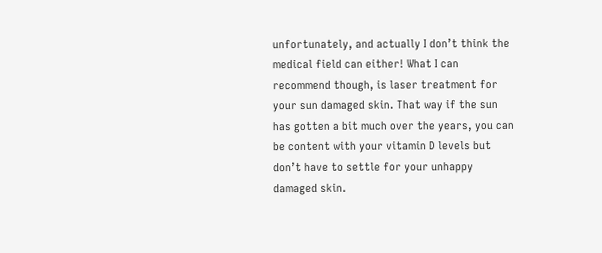unfortunately, and actually I don’t think the medical field can either! What I can recommend though, is laser treatment for your sun damaged skin. That way if the sun has gotten a bit much over the years, you can be content with your vitamin D levels but don’t have to settle for your unhappy damaged skin.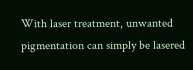With laser treatment, unwanted pigmentation can simply be lasered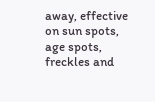away, effective on sun spots, age spots, freckles and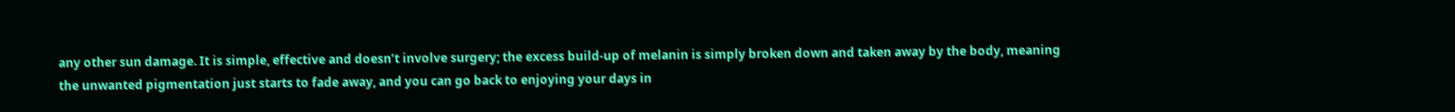any other sun damage. It is simple, effective and doesn’t involve surgery; the excess build-up of melanin is simply broken down and taken away by the body, meaning the unwanted pigmentation just starts to fade away, and you can go back to enjoying your days in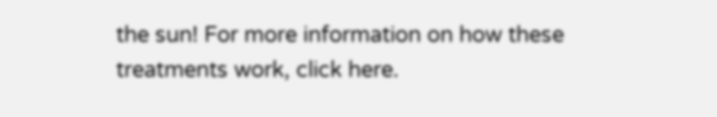the sun! For more information on how these treatments work, click here.